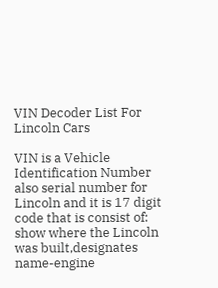VIN Decoder List For Lincoln Cars

VIN is a Vehicle Identification Number also serial number for Lincoln and it is 17 digit code that is consist of: show where the Lincoln was built,designates name-engine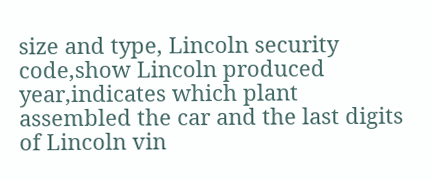size and type, Lincoln security code,show Lincoln produced year,indicates which plant assembled the car and the last digits of Lincoln vin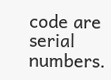code are serial numbers.